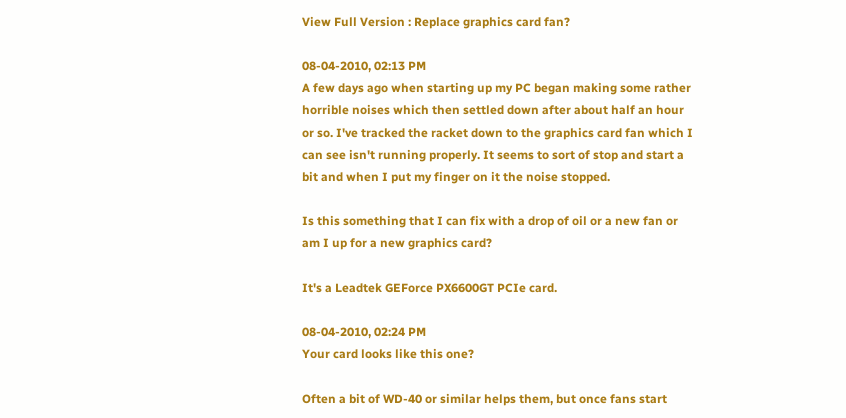View Full Version : Replace graphics card fan?

08-04-2010, 02:13 PM
A few days ago when starting up my PC began making some rather horrible noises which then settled down after about half an hour or so. I've tracked the racket down to the graphics card fan which I can see isn't running properly. It seems to sort of stop and start a bit and when I put my finger on it the noise stopped.

Is this something that I can fix with a drop of oil or a new fan or am I up for a new graphics card?

It's a Leadtek GEForce PX6600GT PCIe card.

08-04-2010, 02:24 PM
Your card looks like this one?

Often a bit of WD-40 or similar helps them, but once fans start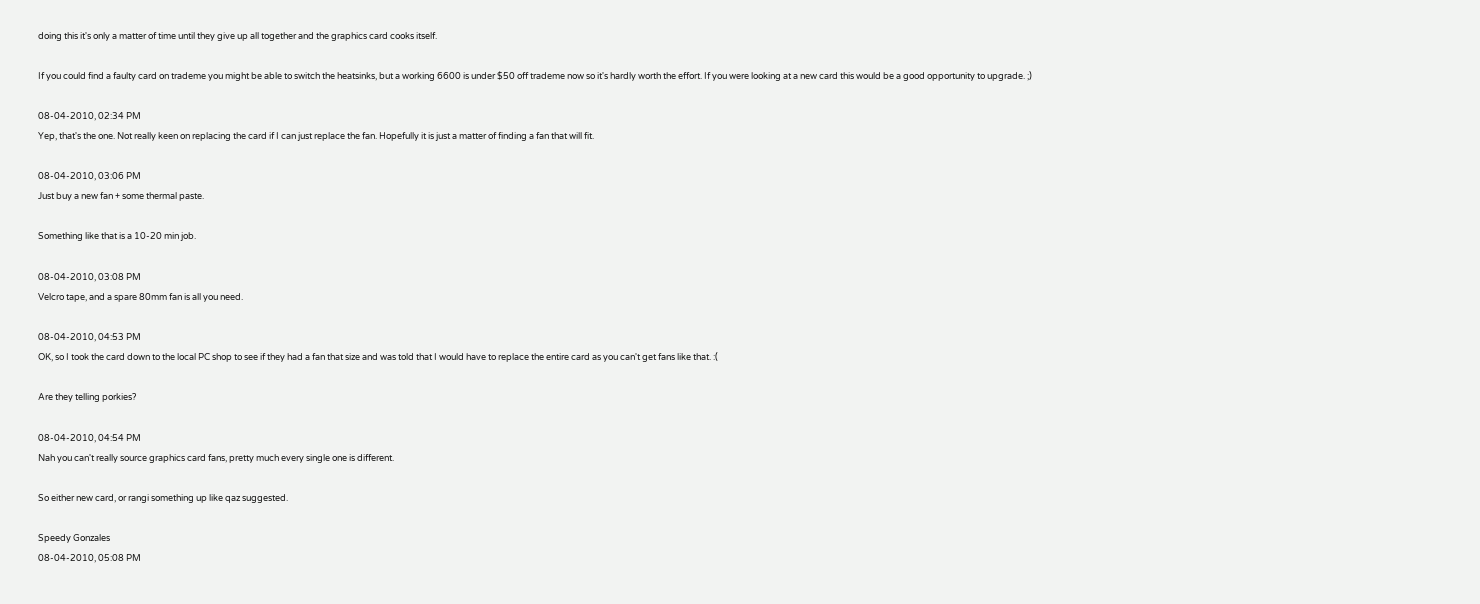doing this it's only a matter of time until they give up all together and the graphics card cooks itself.

If you could find a faulty card on trademe you might be able to switch the heatsinks, but a working 6600 is under $50 off trademe now so it's hardly worth the effort. If you were looking at a new card this would be a good opportunity to upgrade. ;)

08-04-2010, 02:34 PM
Yep, that's the one. Not really keen on replacing the card if I can just replace the fan. Hopefully it is just a matter of finding a fan that will fit.

08-04-2010, 03:06 PM
Just buy a new fan + some thermal paste.

Something like that is a 10-20 min job.

08-04-2010, 03:08 PM
Velcro tape, and a spare 80mm fan is all you need.

08-04-2010, 04:53 PM
OK, so I took the card down to the local PC shop to see if they had a fan that size and was told that I would have to replace the entire card as you can't get fans like that. :(

Are they telling porkies?

08-04-2010, 04:54 PM
Nah you can't really source graphics card fans, pretty much every single one is different.

So either new card, or rangi something up like qaz suggested.

Speedy Gonzales
08-04-2010, 05:08 PM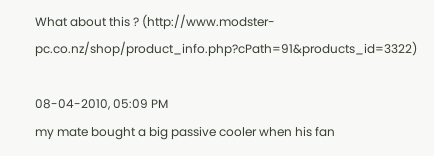What about this ? (http://www.modster-pc.co.nz/shop/product_info.php?cPath=91&products_id=3322)

08-04-2010, 05:09 PM
my mate bought a big passive cooler when his fan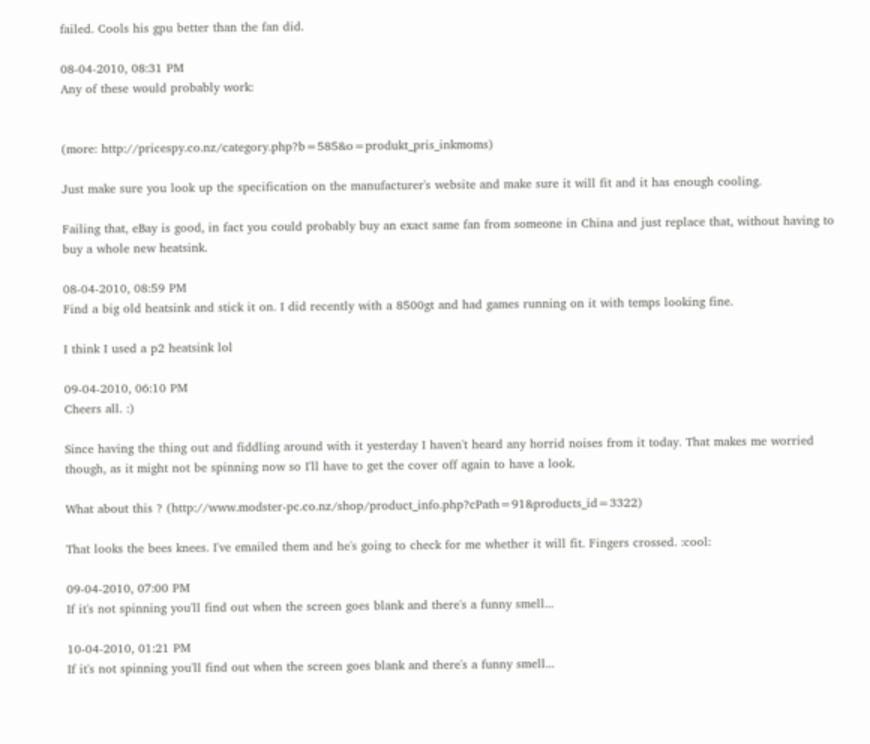failed. Cools his gpu better than the fan did.

08-04-2010, 08:31 PM
Any of these would probably work:


(more: http://pricespy.co.nz/category.php?b=585&o=produkt_pris_inkmoms)

Just make sure you look up the specification on the manufacturer's website and make sure it will fit and it has enough cooling.

Failing that, eBay is good, in fact you could probably buy an exact same fan from someone in China and just replace that, without having to buy a whole new heatsink.

08-04-2010, 08:59 PM
Find a big old heatsink and stick it on. I did recently with a 8500gt and had games running on it with temps looking fine.

I think I used a p2 heatsink lol

09-04-2010, 06:10 PM
Cheers all. :)

Since having the thing out and fiddling around with it yesterday I haven't heard any horrid noises from it today. That makes me worried though, as it might not be spinning now so I'll have to get the cover off again to have a look.

What about this ? (http://www.modster-pc.co.nz/shop/product_info.php?cPath=91&products_id=3322)

That looks the bees knees. I've emailed them and he's going to check for me whether it will fit. Fingers crossed. :cool:

09-04-2010, 07:00 PM
If it's not spinning you'll find out when the screen goes blank and there's a funny smell...

10-04-2010, 01:21 PM
If it's not spinning you'll find out when the screen goes blank and there's a funny smell...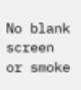No blank screen or smoke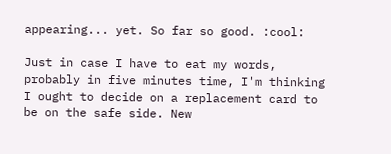appearing... yet. So far so good. :cool:

Just in case I have to eat my words, probably in five minutes time, I'm thinking I ought to decide on a replacement card to be on the safe side. New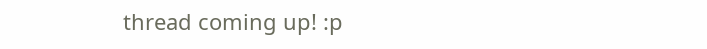thread coming up! :p